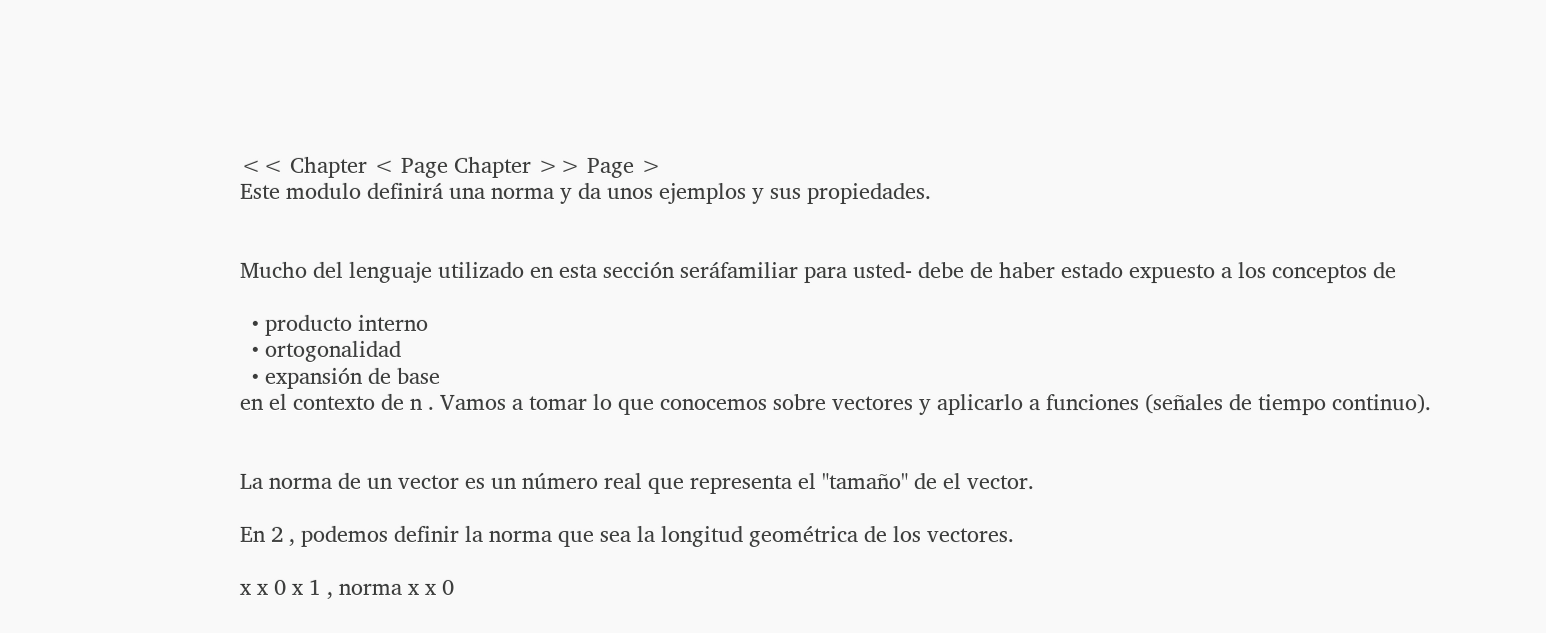<< Chapter < Page Chapter >> Page >
Este modulo definirá una norma y da unos ejemplos y sus propiedades.


Mucho del lenguaje utilizado en esta sección seráfamiliar para usted- debe de haber estado expuesto a los conceptos de

  • producto interno
  • ortogonalidad
  • expansión de base
en el contexto de n . Vamos a tomar lo que conocemos sobre vectores y aplicarlo a funciones (señales de tiempo continuo).


La norma de un vector es un número real que representa el "tamaño" de el vector.

En 2 , podemos definir la norma que sea la longitud geométrica de los vectores.

x x 0 x 1 , norma x x 0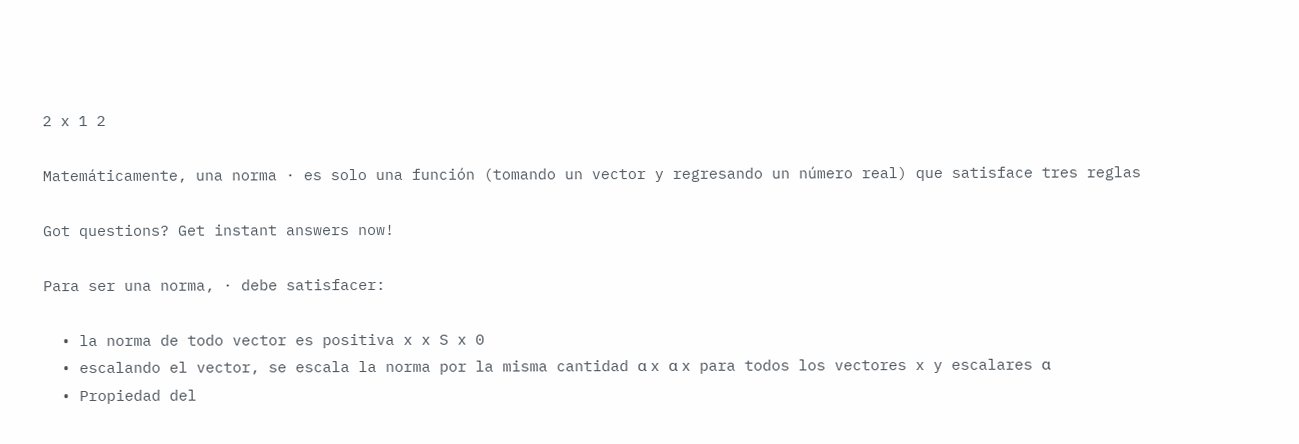2 x 1 2

Matemáticamente, una norma · es solo una función (tomando un vector y regresando un número real) que satisface tres reglas

Got questions? Get instant answers now!

Para ser una norma, · debe satisfacer:

  • la norma de todo vector es positiva x x S x 0
  • escalando el vector, se escala la norma por la misma cantidad α x α x para todos los vectores x y escalares α
  • Propiedad del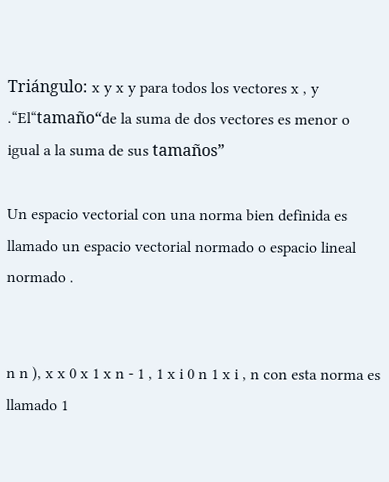Triángulo: x y x y para todos los vectores x , y .“El“tamaño“de la suma de dos vectores es menor o igual a la suma de sus tamaños”

Un espacio vectorial con una norma bien definida es llamado un espacio vectorial normado o espacio lineal normado .


n n ), x x 0 x 1 x n - 1 , 1 x i 0 n 1 x i , n con esta norma es llamado 1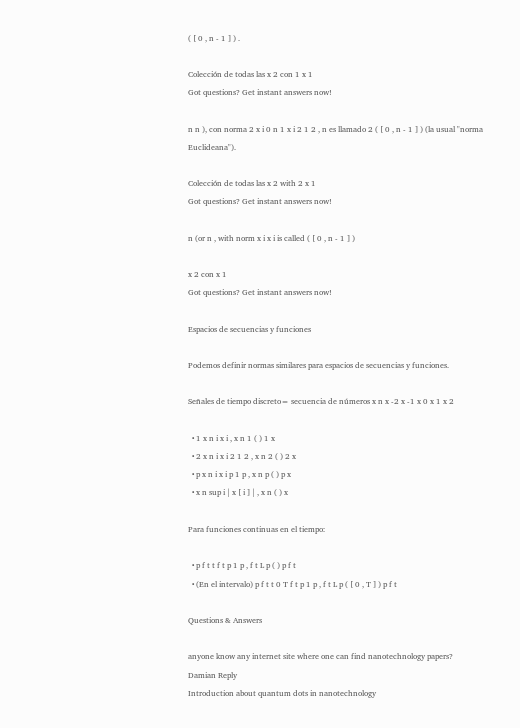( [ 0 , n - 1 ] ) .

Colección de todas las x 2 con 1 x 1
Got questions? Get instant answers now!

n n ), con norma 2 x i 0 n 1 x i 2 1 2 , n es llamado 2 ( [ 0 , n - 1 ] ) (la usual "norma Euclideana").

Colección de todas las x 2 with 2 x 1
Got questions? Get instant answers now!

n (or n , with norm x i x i is called ( [ 0 , n - 1 ] )

x 2 con x 1
Got questions? Get instant answers now!

Espacios de secuencias y funciones

Podemos definir normas similares para espacios de secuencias y funciones.

Señales de tiempo discreto= secuencia de números x n x -2 x -1 x 0 x 1 x 2

  • 1 x n i x i , x n 1 ( ) 1 x
  • 2 x n i x i 2 1 2 , x n 2 ( ) 2 x
  • p x n i x i p 1 p , x n p ( ) p x
  • x n sup i | x [ i ] | , x n ( ) x

Para funciones continuas en el tiempo:

  • p f t t f t p 1 p , f t L p ( ) p f t
  • (En el intervalo) p f t t 0 T f t p 1 p , f t L p ( [ 0 , T ] ) p f t

Questions & Answers

anyone know any internet site where one can find nanotechnology papers?
Damian Reply
Introduction about quantum dots in nanotechnology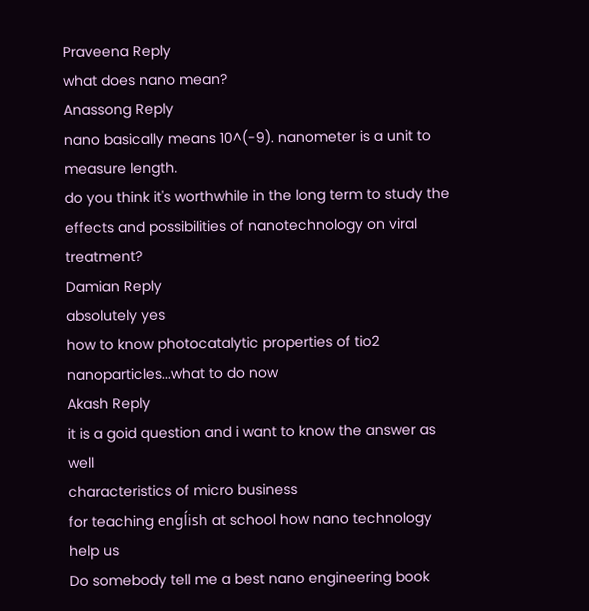Praveena Reply
what does nano mean?
Anassong Reply
nano basically means 10^(-9). nanometer is a unit to measure length.
do you think it's worthwhile in the long term to study the effects and possibilities of nanotechnology on viral treatment?
Damian Reply
absolutely yes
how to know photocatalytic properties of tio2 nanoparticles...what to do now
Akash Reply
it is a goid question and i want to know the answer as well
characteristics of micro business
for teaching engĺish at school how nano technology help us
Do somebody tell me a best nano engineering book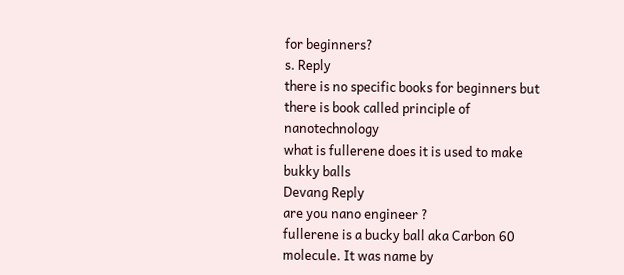for beginners?
s. Reply
there is no specific books for beginners but there is book called principle of nanotechnology
what is fullerene does it is used to make bukky balls
Devang Reply
are you nano engineer ?
fullerene is a bucky ball aka Carbon 60 molecule. It was name by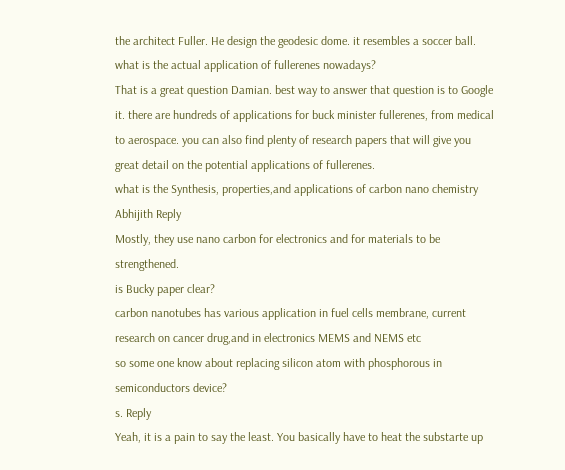the architect Fuller. He design the geodesic dome. it resembles a soccer ball.
what is the actual application of fullerenes nowadays?
That is a great question Damian. best way to answer that question is to Google it. there are hundreds of applications for buck minister fullerenes, from medical to aerospace. you can also find plenty of research papers that will give you great detail on the potential applications of fullerenes.
what is the Synthesis, properties,and applications of carbon nano chemistry
Abhijith Reply
Mostly, they use nano carbon for electronics and for materials to be strengthened.
is Bucky paper clear?
carbon nanotubes has various application in fuel cells membrane, current research on cancer drug,and in electronics MEMS and NEMS etc
so some one know about replacing silicon atom with phosphorous in semiconductors device?
s. Reply
Yeah, it is a pain to say the least. You basically have to heat the substarte up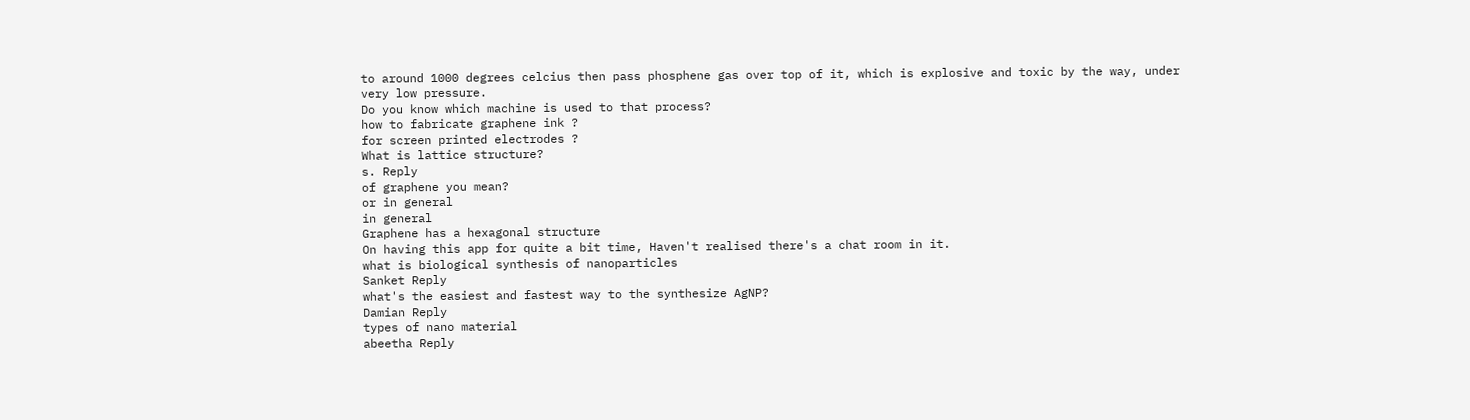to around 1000 degrees celcius then pass phosphene gas over top of it, which is explosive and toxic by the way, under very low pressure.
Do you know which machine is used to that process?
how to fabricate graphene ink ?
for screen printed electrodes ?
What is lattice structure?
s. Reply
of graphene you mean?
or in general
in general
Graphene has a hexagonal structure
On having this app for quite a bit time, Haven't realised there's a chat room in it.
what is biological synthesis of nanoparticles
Sanket Reply
what's the easiest and fastest way to the synthesize AgNP?
Damian Reply
types of nano material
abeetha Reply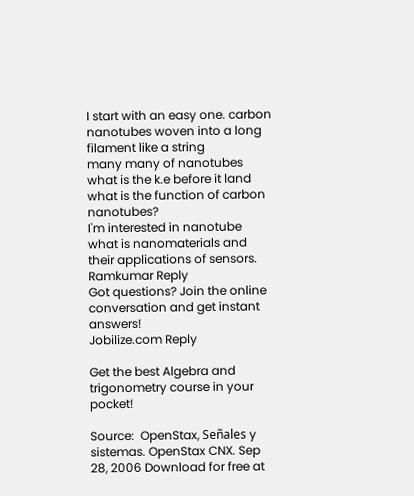I start with an easy one. carbon nanotubes woven into a long filament like a string
many many of nanotubes
what is the k.e before it land
what is the function of carbon nanotubes?
I'm interested in nanotube
what is nanomaterials and their applications of sensors.
Ramkumar Reply
Got questions? Join the online conversation and get instant answers!
Jobilize.com Reply

Get the best Algebra and trigonometry course in your pocket!

Source:  OpenStax, Señales y sistemas. OpenStax CNX. Sep 28, 2006 Download for free at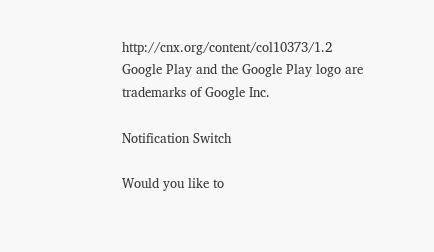http://cnx.org/content/col10373/1.2
Google Play and the Google Play logo are trademarks of Google Inc.

Notification Switch

Would you like to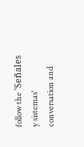follow the 'Señales y sistemas' conversation and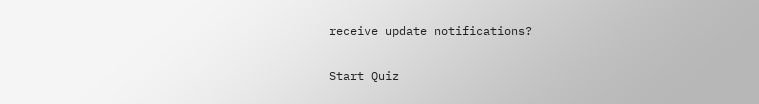receive update notifications?

Start Quiz